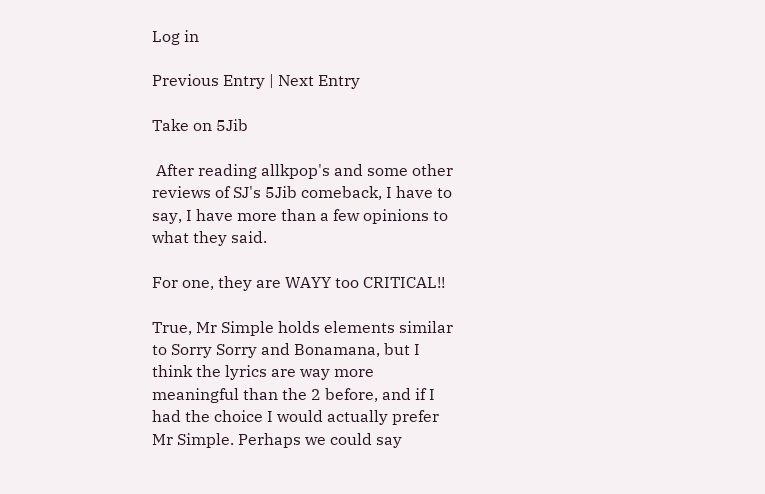Log in

Previous Entry | Next Entry

Take on 5Jib

 After reading allkpop's and some other reviews of SJ's 5Jib comeback, I have to say, I have more than a few opinions to what they said.

For one, they are WAYY too CRITICAL!!

True, Mr Simple holds elements similar to Sorry Sorry and Bonamana, but I think the lyrics are way more meaningful than the 2 before, and if I had the choice I would actually prefer Mr Simple. Perhaps we could say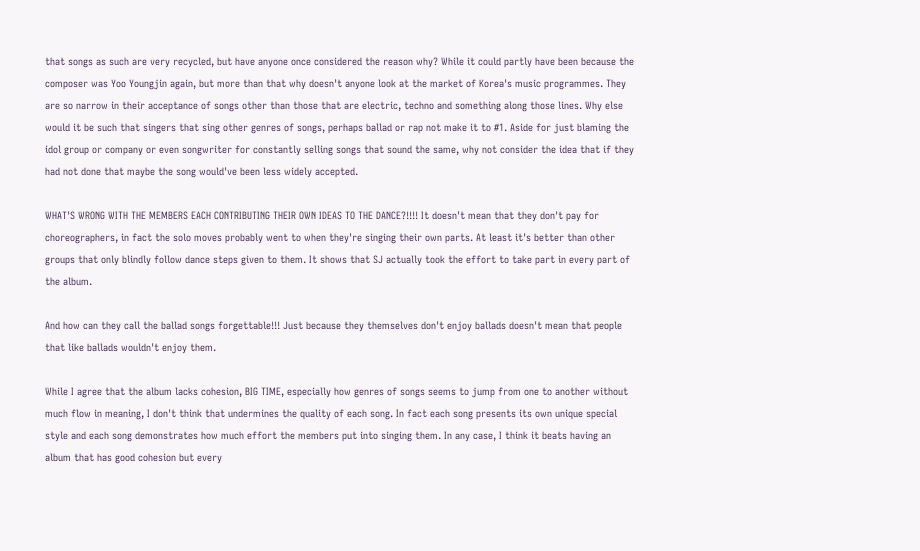that songs as such are very recycled, but have anyone once considered the reason why? While it could partly have been because the composer was Yoo Youngjin again, but more than that why doesn't anyone look at the market of Korea's music programmes. They are so narrow in their acceptance of songs other than those that are electric, techno and something along those lines. Why else would it be such that singers that sing other genres of songs, perhaps ballad or rap not make it to #1. Aside for just blaming the idol group or company or even songwriter for constantly selling songs that sound the same, why not consider the idea that if they had not done that maybe the song would've been less widely accepted.

WHAT'S WRONG WITH THE MEMBERS EACH CONTRIBUTING THEIR OWN IDEAS TO THE DANCE?!!!! It doesn't mean that they don't pay for choreographers, in fact the solo moves probably went to when they're singing their own parts. At least it's better than other groups that only blindly follow dance steps given to them. It shows that SJ actually took the effort to take part in every part of the album.

And how can they call the ballad songs forgettable!!! Just because they themselves don't enjoy ballads doesn't mean that people that like ballads wouldn't enjoy them.

While I agree that the album lacks cohesion, BIG TIME, especially how genres of songs seems to jump from one to another without much flow in meaning, I don't think that undermines the quality of each song. In fact each song presents its own unique special style and each song demonstrates how much effort the members put into singing them. In any case, I think it beats having an album that has good cohesion but every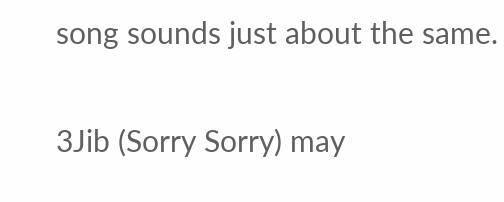song sounds just about the same.

3Jib (Sorry Sorry) may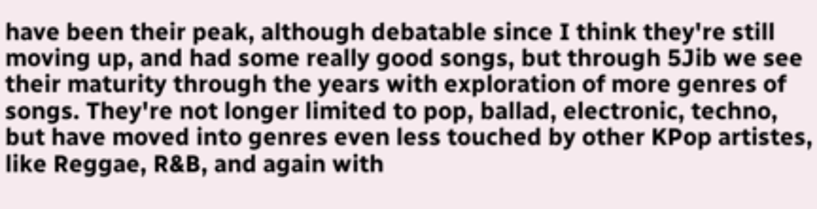have been their peak, although debatable since I think they're still moving up, and had some really good songs, but through 5Jib we see their maturity through the years with exploration of more genres of songs. They're not longer limited to pop, ballad, electronic, techno, but have moved into genres even less touched by other KPop artistes, like Reggae, R&B, and again with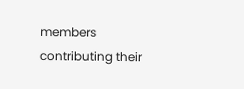members contributing their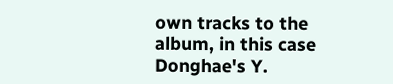own tracks to the album, in this case Donghae's Y.